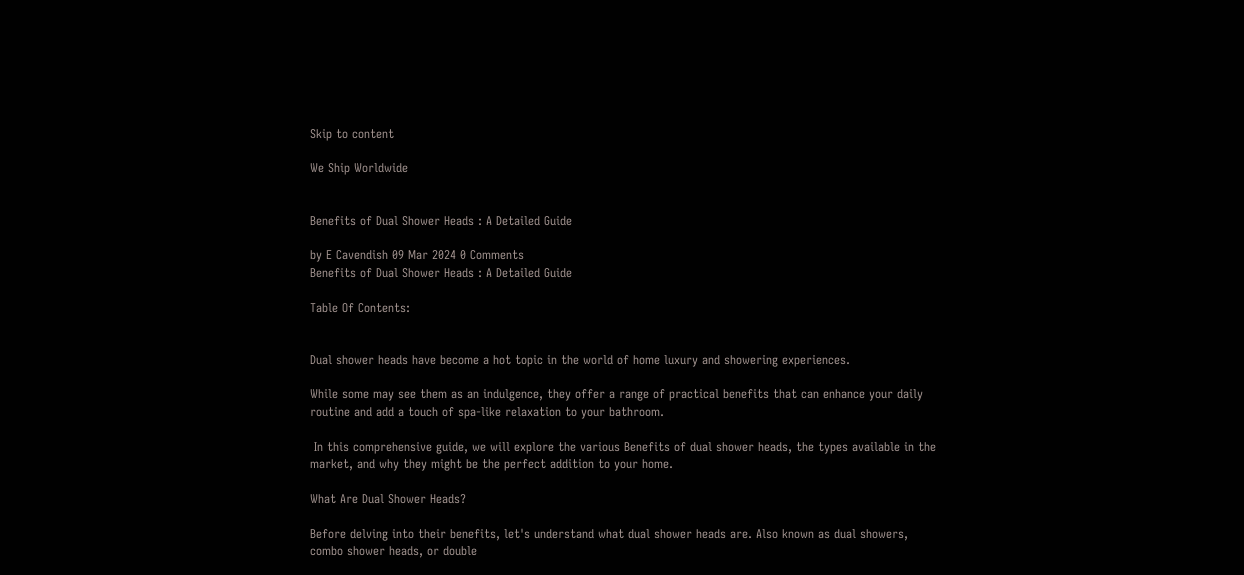Skip to content

We Ship Worldwide


Benefits of Dual Shower Heads : A Detailed Guide

by E Cavendish 09 Mar 2024 0 Comments
Benefits of Dual Shower Heads : A Detailed Guide

Table Of Contents:


Dual shower heads have become a hot topic in the world of home luxury and showering experiences.

While some may see them as an indulgence, they offer a range of practical benefits that can enhance your daily routine and add a touch of spa-like relaxation to your bathroom.

 In this comprehensive guide, we will explore the various Benefits of dual shower heads, the types available in the market, and why they might be the perfect addition to your home.

What Are Dual Shower Heads?

Before delving into their benefits, let's understand what dual shower heads are. Also known as dual showers, combo shower heads, or double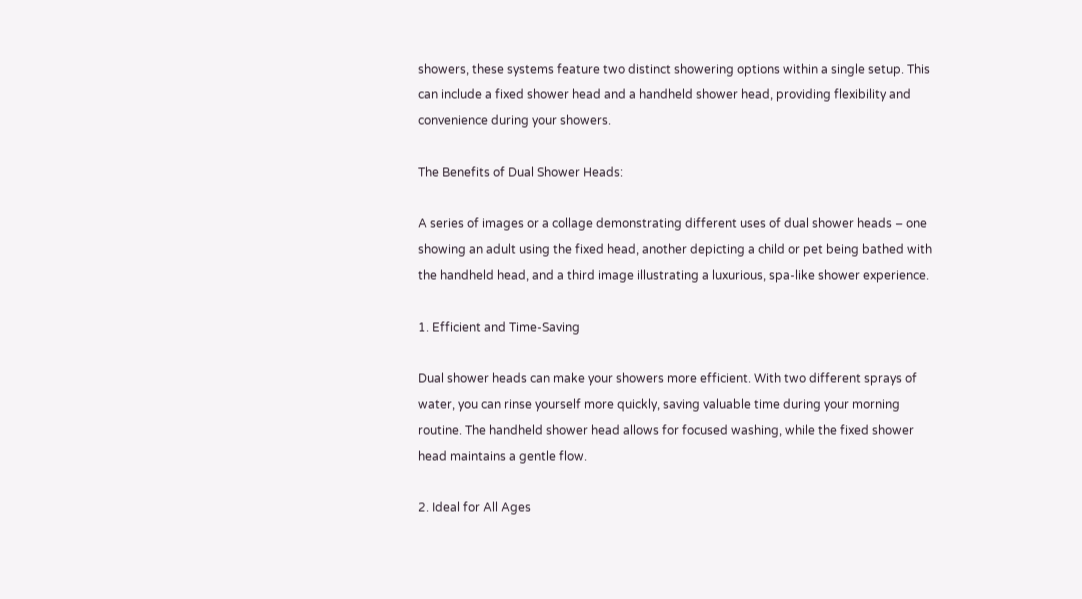showers, these systems feature two distinct showering options within a single setup. This can include a fixed shower head and a handheld shower head, providing flexibility and convenience during your showers.

The Benefits of Dual Shower Heads:

A series of images or a collage demonstrating different uses of dual shower heads – one showing an adult using the fixed head, another depicting a child or pet being bathed with the handheld head, and a third image illustrating a luxurious, spa-like shower experience.

1. Efficient and Time-Saving

Dual shower heads can make your showers more efficient. With two different sprays of water, you can rinse yourself more quickly, saving valuable time during your morning routine. The handheld shower head allows for focused washing, while the fixed shower head maintains a gentle flow.

2. Ideal for All Ages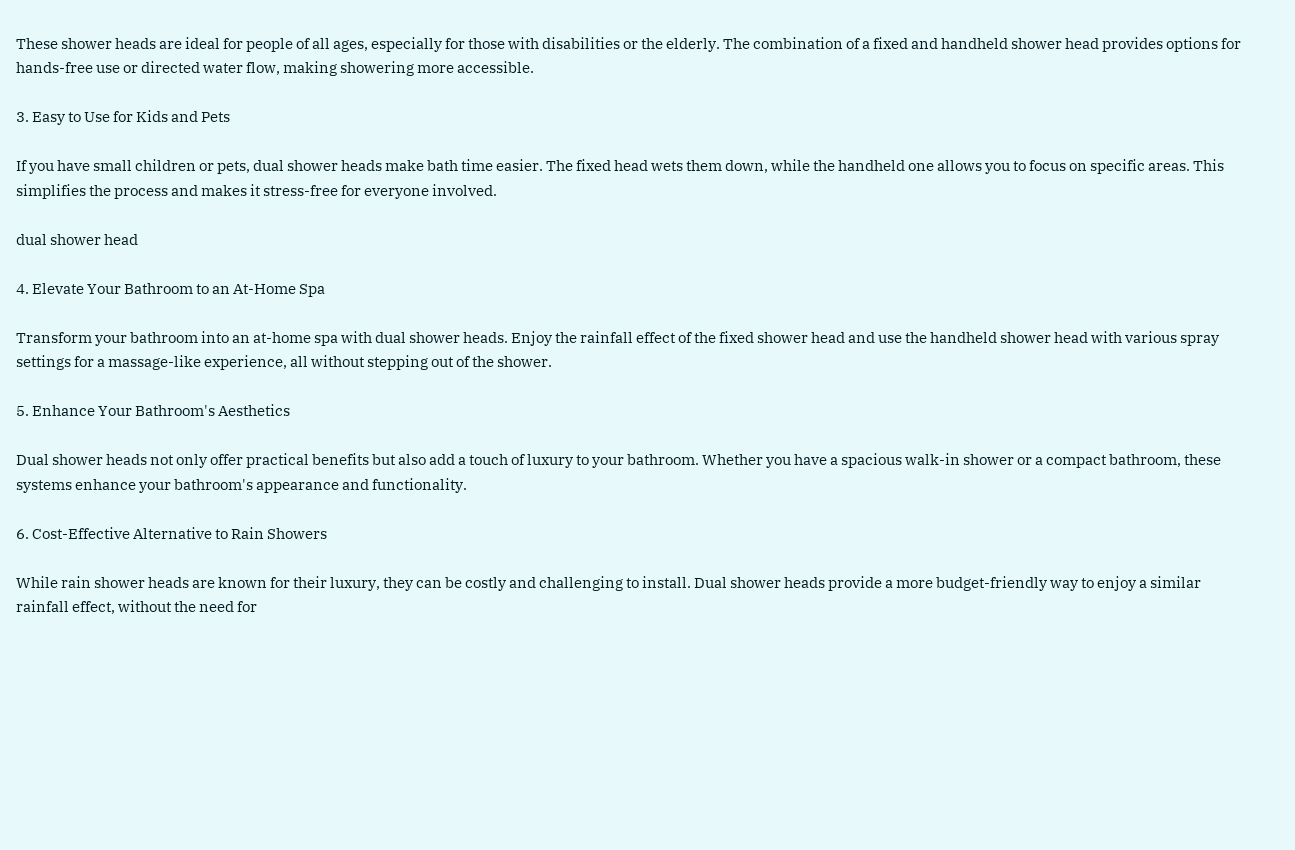These shower heads are ideal for people of all ages, especially for those with disabilities or the elderly. The combination of a fixed and handheld shower head provides options for hands-free use or directed water flow, making showering more accessible.

3. Easy to Use for Kids and Pets

If you have small children or pets, dual shower heads make bath time easier. The fixed head wets them down, while the handheld one allows you to focus on specific areas. This simplifies the process and makes it stress-free for everyone involved.

dual shower head

4. Elevate Your Bathroom to an At-Home Spa

Transform your bathroom into an at-home spa with dual shower heads. Enjoy the rainfall effect of the fixed shower head and use the handheld shower head with various spray settings for a massage-like experience, all without stepping out of the shower.

5. Enhance Your Bathroom's Aesthetics

Dual shower heads not only offer practical benefits but also add a touch of luxury to your bathroom. Whether you have a spacious walk-in shower or a compact bathroom, these systems enhance your bathroom's appearance and functionality.

6. Cost-Effective Alternative to Rain Showers

While rain shower heads are known for their luxury, they can be costly and challenging to install. Dual shower heads provide a more budget-friendly way to enjoy a similar rainfall effect, without the need for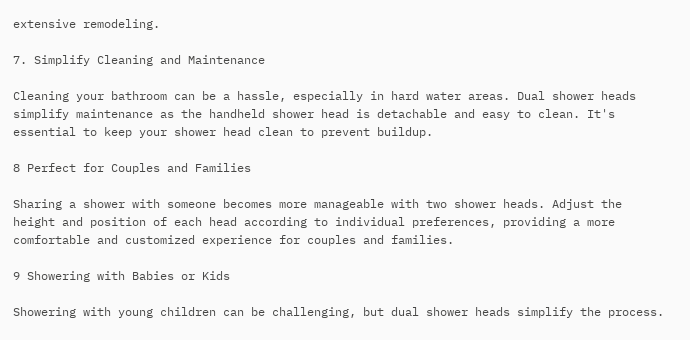extensive remodeling.

7. Simplify Cleaning and Maintenance

Cleaning your bathroom can be a hassle, especially in hard water areas. Dual shower heads simplify maintenance as the handheld shower head is detachable and easy to clean. It's essential to keep your shower head clean to prevent buildup.

8 Perfect for Couples and Families

Sharing a shower with someone becomes more manageable with two shower heads. Adjust the height and position of each head according to individual preferences, providing a more comfortable and customized experience for couples and families.

9 Showering with Babies or Kids

Showering with young children can be challenging, but dual shower heads simplify the process.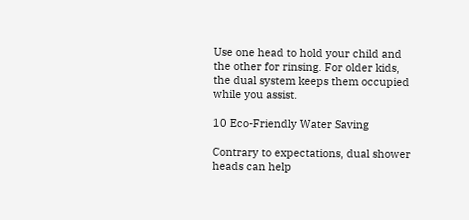Use one head to hold your child and the other for rinsing. For older kids, the dual system keeps them occupied while you assist.

10 Eco-Friendly Water Saving

Contrary to expectations, dual shower heads can help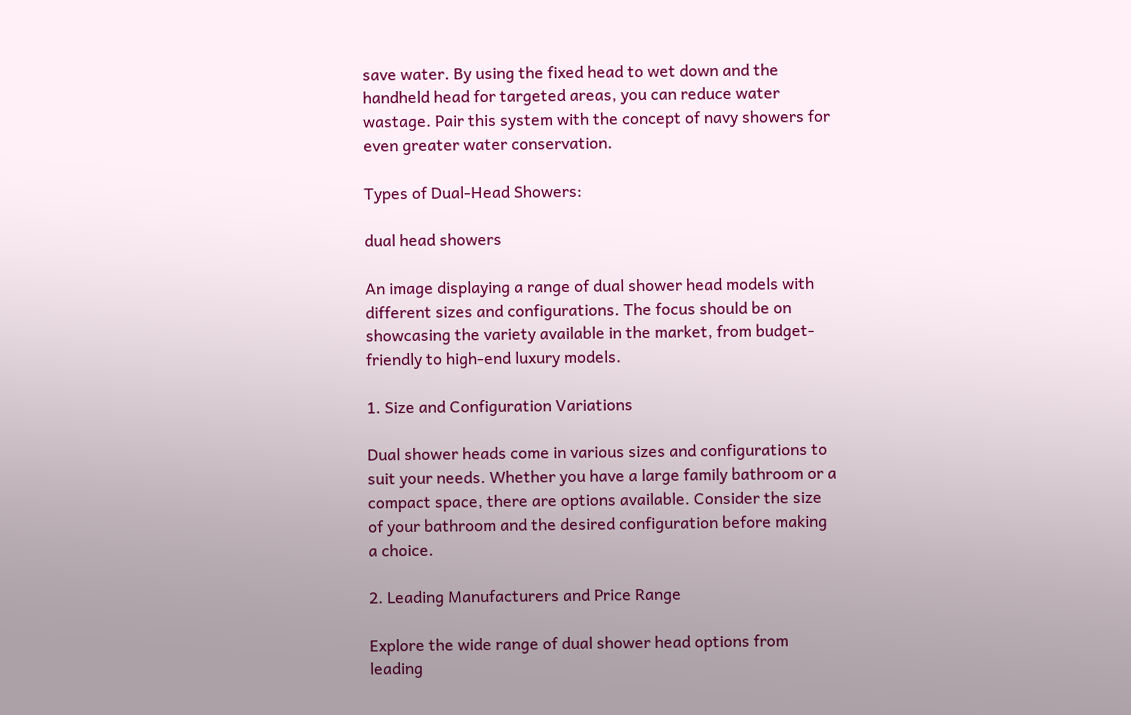save water. By using the fixed head to wet down and the handheld head for targeted areas, you can reduce water wastage. Pair this system with the concept of navy showers for even greater water conservation.

Types of Dual-Head Showers:

dual head showers

An image displaying a range of dual shower head models with different sizes and configurations. The focus should be on showcasing the variety available in the market, from budget-friendly to high-end luxury models.

1. Size and Configuration Variations

Dual shower heads come in various sizes and configurations to suit your needs. Whether you have a large family bathroom or a compact space, there are options available. Consider the size of your bathroom and the desired configuration before making a choice.

2. Leading Manufacturers and Price Range

Explore the wide range of dual shower head options from leading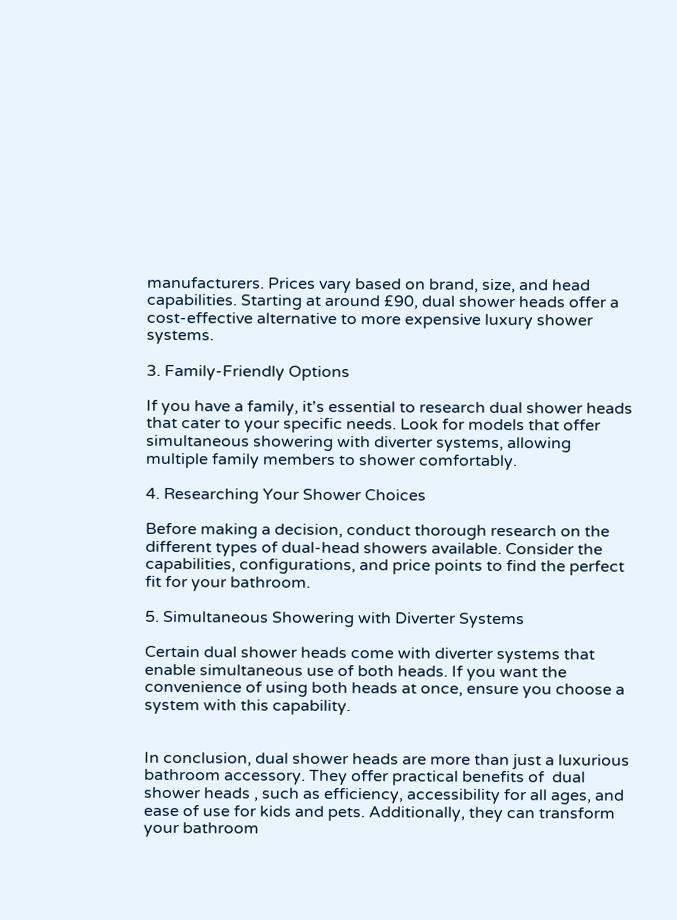manufacturers. Prices vary based on brand, size, and head capabilities. Starting at around £90, dual shower heads offer a cost-effective alternative to more expensive luxury shower systems.

3. Family-Friendly Options

If you have a family, it's essential to research dual shower heads that cater to your specific needs. Look for models that offer simultaneous showering with diverter systems, allowing multiple family members to shower comfortably.

4. Researching Your Shower Choices

Before making a decision, conduct thorough research on the different types of dual-head showers available. Consider the capabilities, configurations, and price points to find the perfect fit for your bathroom.

5. Simultaneous Showering with Diverter Systems

Certain dual shower heads come with diverter systems that enable simultaneous use of both heads. If you want the convenience of using both heads at once, ensure you choose a system with this capability.


In conclusion, dual shower heads are more than just a luxurious bathroom accessory. They offer practical benefits of  dual shower heads , such as efficiency, accessibility for all ages, and ease of use for kids and pets. Additionally, they can transform your bathroom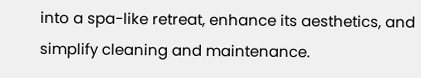into a spa-like retreat, enhance its aesthetics, and simplify cleaning and maintenance.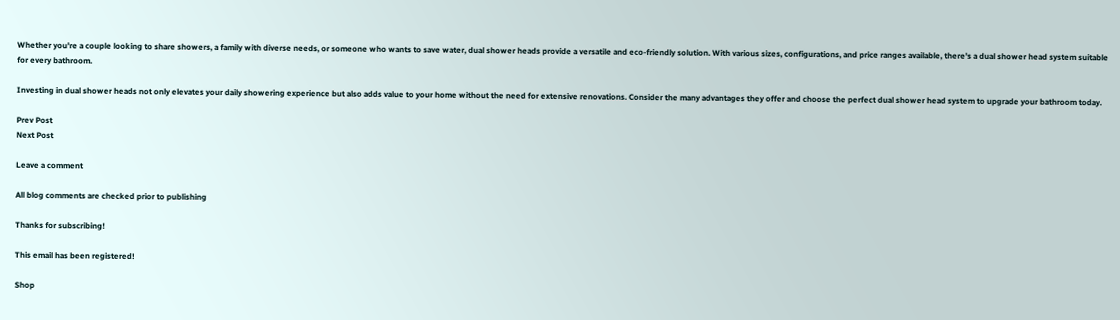Whether you're a couple looking to share showers, a family with diverse needs, or someone who wants to save water, dual shower heads provide a versatile and eco-friendly solution. With various sizes, configurations, and price ranges available, there's a dual shower head system suitable for every bathroom.

Investing in dual shower heads not only elevates your daily showering experience but also adds value to your home without the need for extensive renovations. Consider the many advantages they offer and choose the perfect dual shower head system to upgrade your bathroom today.

Prev Post
Next Post

Leave a comment

All blog comments are checked prior to publishing

Thanks for subscribing!

This email has been registered!

Shop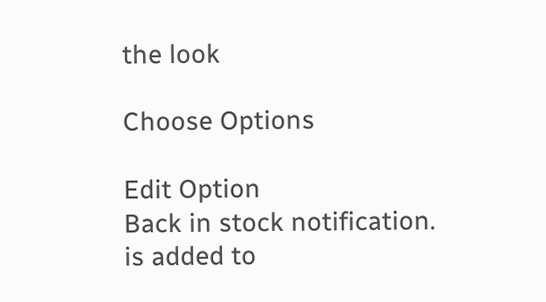the look

Choose Options

Edit Option
Back in stock notification.
is added to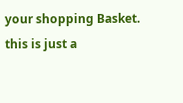your shopping Basket.
this is just a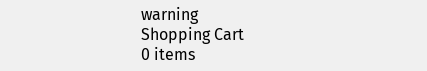warning
Shopping Cart
0 items